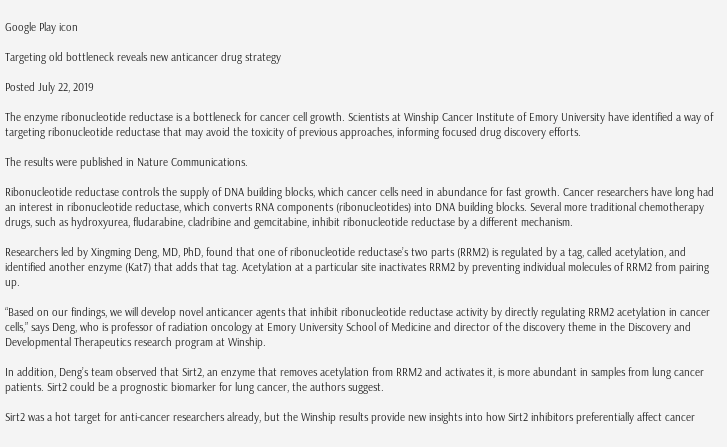Google Play icon

Targeting old bottleneck reveals new anticancer drug strategy

Posted July 22, 2019

The enzyme ribonucleotide reductase is a bottleneck for cancer cell growth. Scientists at Winship Cancer Institute of Emory University have identified a way of targeting ribonucleotide reductase that may avoid the toxicity of previous approaches, informing focused drug discovery efforts.

The results were published in Nature Communications.

Ribonucleotide reductase controls the supply of DNA building blocks, which cancer cells need in abundance for fast growth. Cancer researchers have long had an interest in ribonucleotide reductase, which converts RNA components (ribonucleotides) into DNA building blocks. Several more traditional chemotherapy drugs, such as hydroxyurea, fludarabine, cladribine and gemcitabine, inhibit ribonucleotide reductase by a different mechanism.

Researchers led by Xingming Deng, MD, PhD, found that one of ribonucleotide reductase’s two parts (RRM2) is regulated by a tag, called acetylation, and identified another enzyme (Kat7) that adds that tag. Acetylation at a particular site inactivates RRM2 by preventing individual molecules of RRM2 from pairing up.

“Based on our findings, we will develop novel anticancer agents that inhibit ribonucleotide reductase activity by directly regulating RRM2 acetylation in cancer cells,” says Deng, who is professor of radiation oncology at Emory University School of Medicine and director of the discovery theme in the Discovery and Developmental Therapeutics research program at Winship.

In addition, Deng’s team observed that Sirt2, an enzyme that removes acetylation from RRM2 and activates it, is more abundant in samples from lung cancer patients. Sirt2 could be a prognostic biomarker for lung cancer, the authors suggest.

Sirt2 was a hot target for anti-cancer researchers already, but the Winship results provide new insights into how Sirt2 inhibitors preferentially affect cancer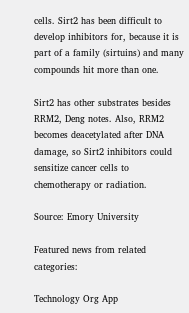cells. Sirt2 has been difficult to develop inhibitors for, because it is part of a family (sirtuins) and many compounds hit more than one.

Sirt2 has other substrates besides RRM2, Deng notes. Also, RRM2 becomes deacetylated after DNA damage, so Sirt2 inhibitors could sensitize cancer cells to chemotherapy or radiation.

Source: Emory University

Featured news from related categories:

Technology Org App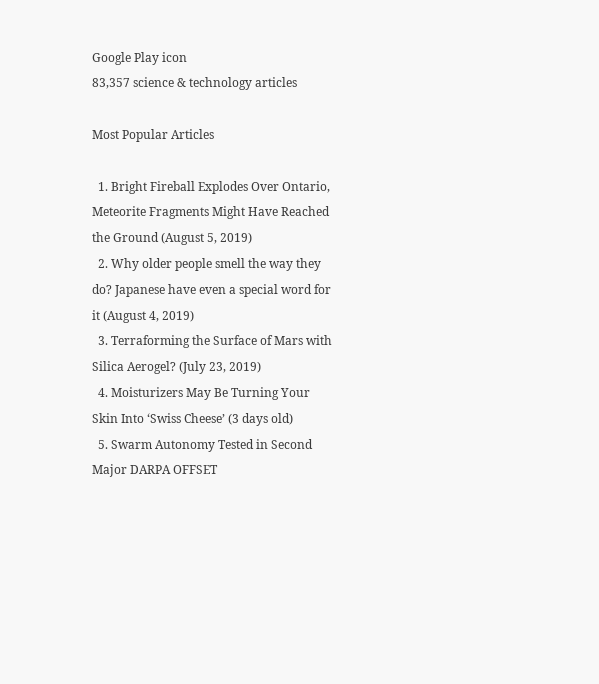Google Play icon
83,357 science & technology articles

Most Popular Articles

  1. Bright Fireball Explodes Over Ontario, Meteorite Fragments Might Have Reached the Ground (August 5, 2019)
  2. Why older people smell the way they do? Japanese have even a special word for it (August 4, 2019)
  3. Terraforming the Surface of Mars with Silica Aerogel? (July 23, 2019)
  4. Moisturizers May Be Turning Your Skin Into ‘Swiss Cheese’ (3 days old)
  5. Swarm Autonomy Tested in Second Major DARPA OFFSET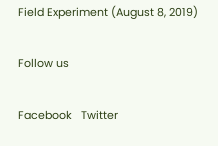Field Experiment (August 8, 2019)

Follow us

Facebook   Twitter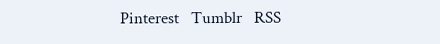Pinterest   Tumblr   RSS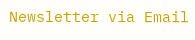Newsletter via Email